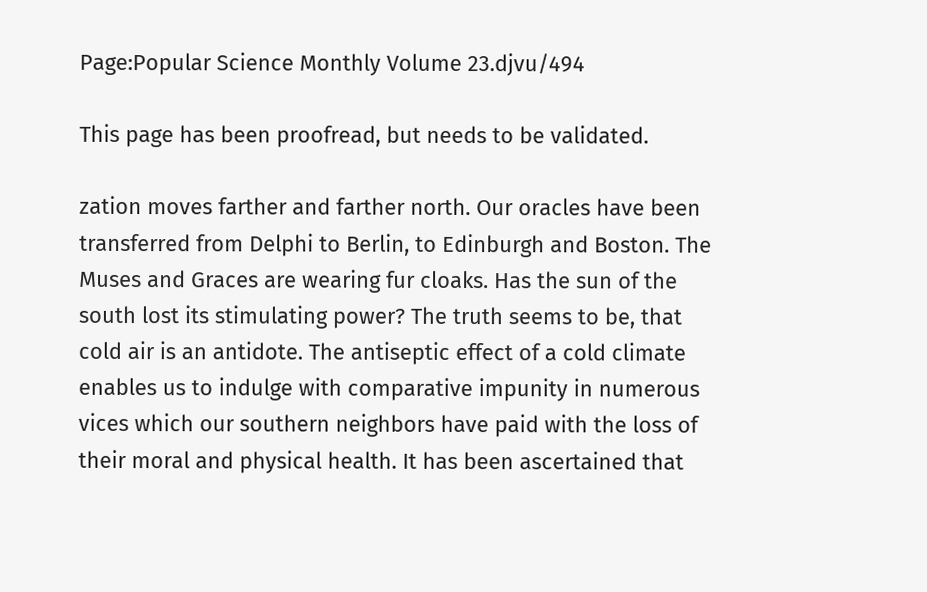Page:Popular Science Monthly Volume 23.djvu/494

This page has been proofread, but needs to be validated.

zation moves farther and farther north. Our oracles have been transferred from Delphi to Berlin, to Edinburgh and Boston. The Muses and Graces are wearing fur cloaks. Has the sun of the south lost its stimulating power? The truth seems to be, that cold air is an antidote. The antiseptic effect of a cold climate enables us to indulge with comparative impunity in numerous vices which our southern neighbors have paid with the loss of their moral and physical health. It has been ascertained that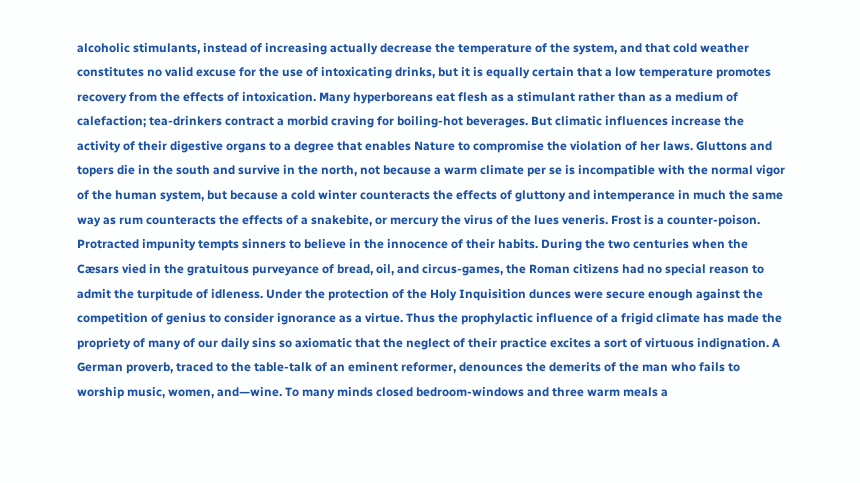alcoholic stimulants, instead of increasing actually decrease the temperature of the system, and that cold weather constitutes no valid excuse for the use of intoxicating drinks, but it is equally certain that a low temperature promotes recovery from the effects of intoxication. Many hyperboreans eat flesh as a stimulant rather than as a medium of calefaction; tea-drinkers contract a morbid craving for boiling-hot beverages. But climatic influences increase the activity of their digestive organs to a degree that enables Nature to compromise the violation of her laws. Gluttons and topers die in the south and survive in the north, not because a warm climate per se is incompatible with the normal vigor of the human system, but because a cold winter counteracts the effects of gluttony and intemperance in much the same way as rum counteracts the effects of a snakebite, or mercury the virus of the lues veneris. Frost is a counter-poison. Protracted impunity tempts sinners to believe in the innocence of their habits. During the two centuries when the Cæsars vied in the gratuitous purveyance of bread, oil, and circus-games, the Roman citizens had no special reason to admit the turpitude of idleness. Under the protection of the Holy Inquisition dunces were secure enough against the competition of genius to consider ignorance as a virtue. Thus the prophylactic influence of a frigid climate has made the propriety of many of our daily sins so axiomatic that the neglect of their practice excites a sort of virtuous indignation. A German proverb, traced to the table-talk of an eminent reformer, denounces the demerits of the man who fails to worship music, women, and—wine. To many minds closed bedroom-windows and three warm meals a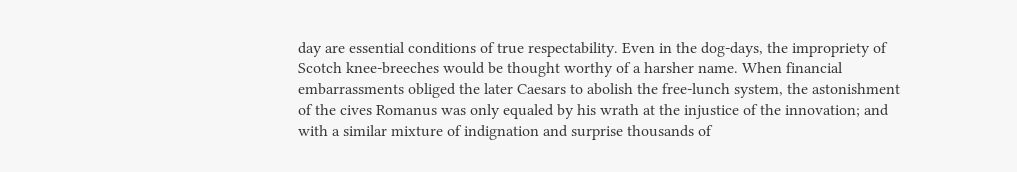day are essential conditions of true respectability. Even in the dog-days, the impropriety of Scotch knee-breeches would be thought worthy of a harsher name. When financial embarrassments obliged the later Caesars to abolish the free-lunch system, the astonishment of the cives Romanus was only equaled by his wrath at the injustice of the innovation; and with a similar mixture of indignation and surprise thousands of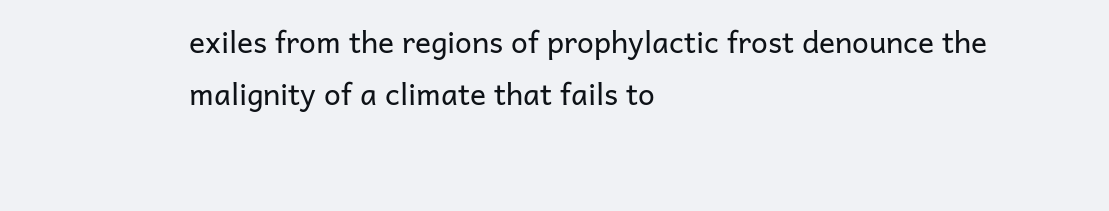exiles from the regions of prophylactic frost denounce the malignity of a climate that fails to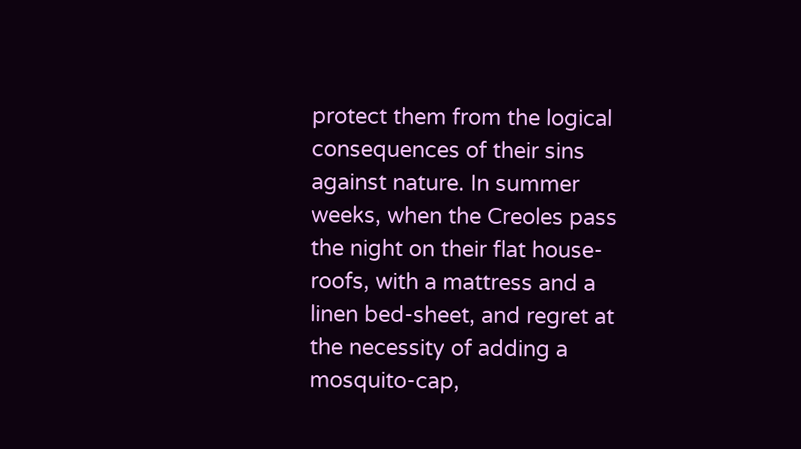protect them from the logical consequences of their sins against nature. In summer weeks, when the Creoles pass the night on their flat house-roofs, with a mattress and a linen bed-sheet, and regret at the necessity of adding a mosquito-cap,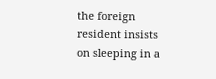the foreign resident insists on sleeping in a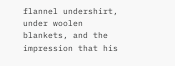flannel undershirt, under woolen blankets, and the impression that his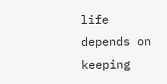life depends on keeping